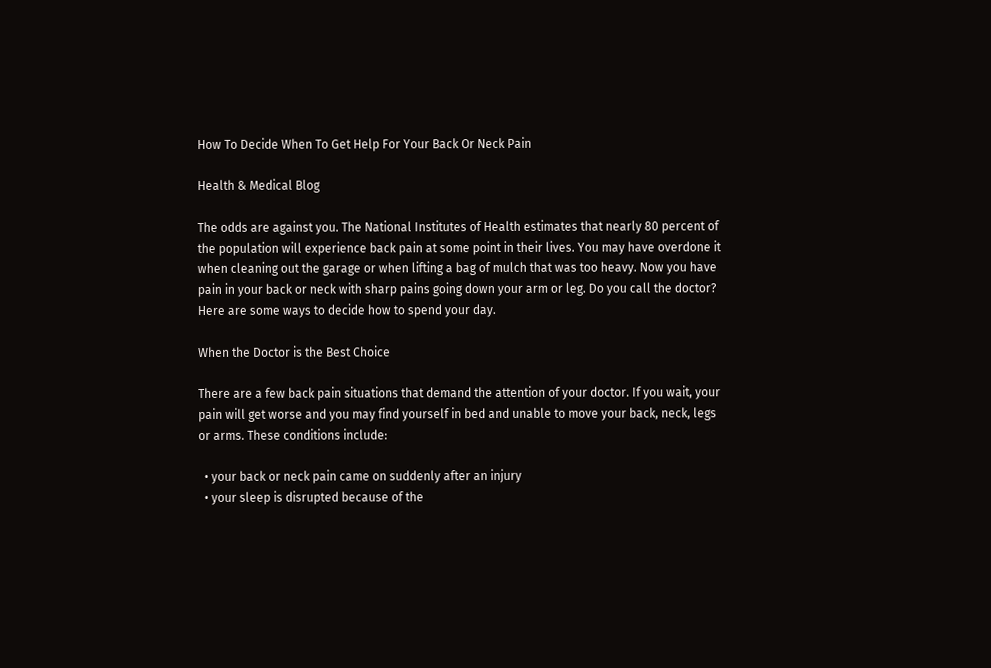How To Decide When To Get Help For Your Back Or Neck Pain

Health & Medical Blog

The odds are against you. The National Institutes of Health estimates that nearly 80 percent of the population will experience back pain at some point in their lives. You may have overdone it when cleaning out the garage or when lifting a bag of mulch that was too heavy. Now you have pain in your back or neck with sharp pains going down your arm or leg. Do you call the doctor? Here are some ways to decide how to spend your day.

When the Doctor is the Best Choice

There are a few back pain situations that demand the attention of your doctor. If you wait, your pain will get worse and you may find yourself in bed and unable to move your back, neck, legs or arms. These conditions include:

  • your back or neck pain came on suddenly after an injury
  • your sleep is disrupted because of the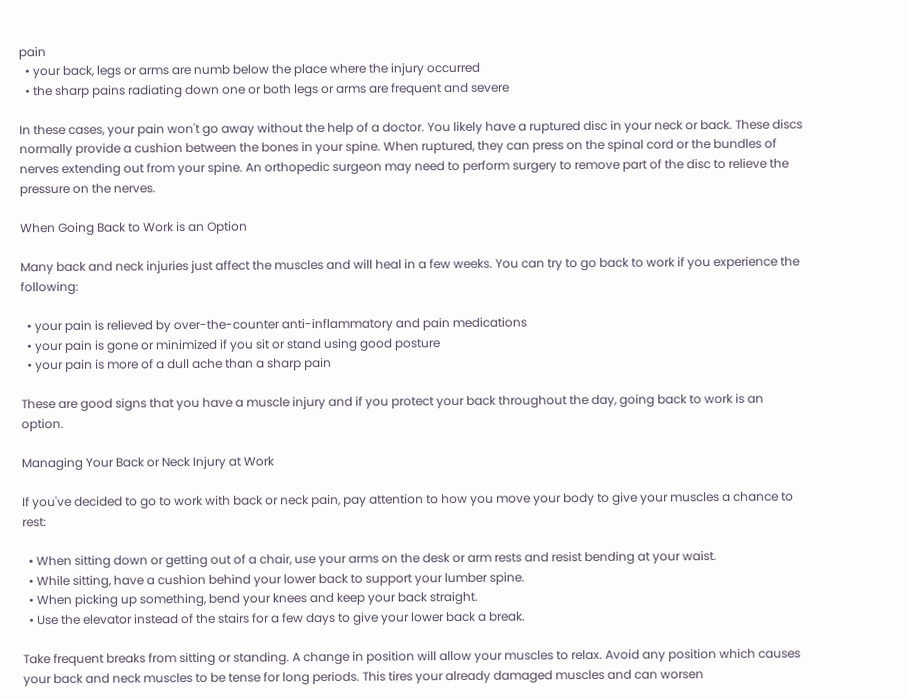pain
  • your back, legs or arms are numb below the place where the injury occurred
  • the sharp pains radiating down one or both legs or arms are frequent and severe

In these cases, your pain won't go away without the help of a doctor. You likely have a ruptured disc in your neck or back. These discs normally provide a cushion between the bones in your spine. When ruptured, they can press on the spinal cord or the bundles of nerves extending out from your spine. An orthopedic surgeon may need to perform surgery to remove part of the disc to relieve the pressure on the nerves.

When Going Back to Work is an Option

Many back and neck injuries just affect the muscles and will heal in a few weeks. You can try to go back to work if you experience the following:

  • your pain is relieved by over-the-counter anti-inflammatory and pain medications
  • your pain is gone or minimized if you sit or stand using good posture
  • your pain is more of a dull ache than a sharp pain

These are good signs that you have a muscle injury and if you protect your back throughout the day, going back to work is an option.

Managing Your Back or Neck Injury at Work

If you've decided to go to work with back or neck pain, pay attention to how you move your body to give your muscles a chance to rest:

  • When sitting down or getting out of a chair, use your arms on the desk or arm rests and resist bending at your waist.
  • While sitting, have a cushion behind your lower back to support your lumber spine.
  • When picking up something, bend your knees and keep your back straight.
  • Use the elevator instead of the stairs for a few days to give your lower back a break.

Take frequent breaks from sitting or standing. A change in position will allow your muscles to relax. Avoid any position which causes your back and neck muscles to be tense for long periods. This tires your already damaged muscles and can worsen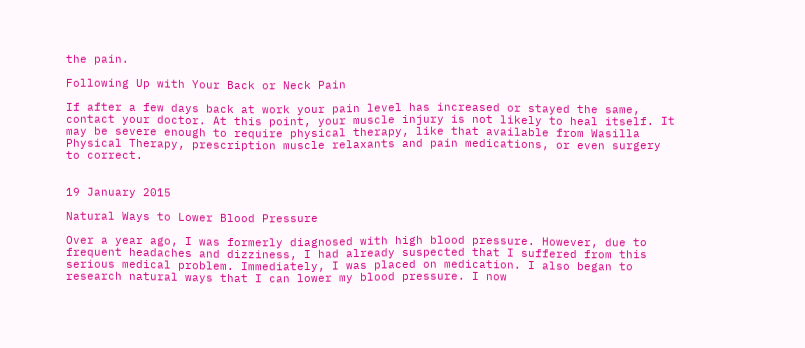the pain.

Following Up with Your Back or Neck Pain

If after a few days back at work your pain level has increased or stayed the same, contact your doctor. At this point, your muscle injury is not likely to heal itself. It may be severe enough to require physical therapy, like that available from Wasilla Physical Therapy, prescription muscle relaxants and pain medications, or even surgery to correct.


19 January 2015

Natural Ways to Lower Blood Pressure

Over a year ago, I was formerly diagnosed with high blood pressure. However, due to frequent headaches and dizziness, I had already suspected that I suffered from this serious medical problem. Immediately, I was placed on medication. I also began to research natural ways that I can lower my blood pressure. I now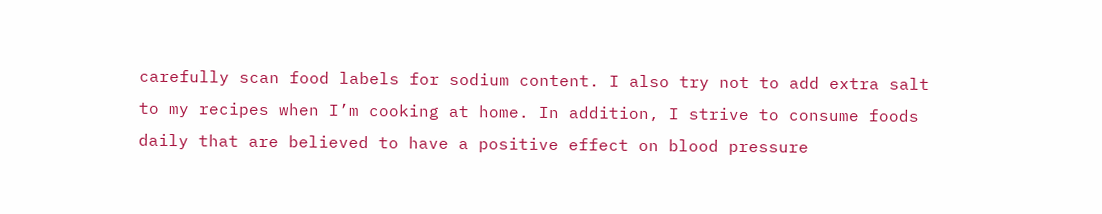carefully scan food labels for sodium content. I also try not to add extra salt to my recipes when I’m cooking at home. In addition, I strive to consume foods daily that are believed to have a positive effect on blood pressure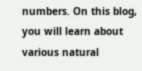numbers. On this blog, you will learn about various natural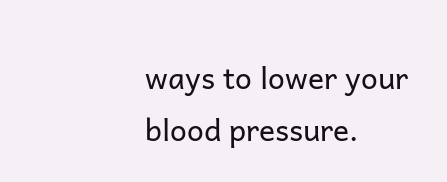ways to lower your blood pressure.